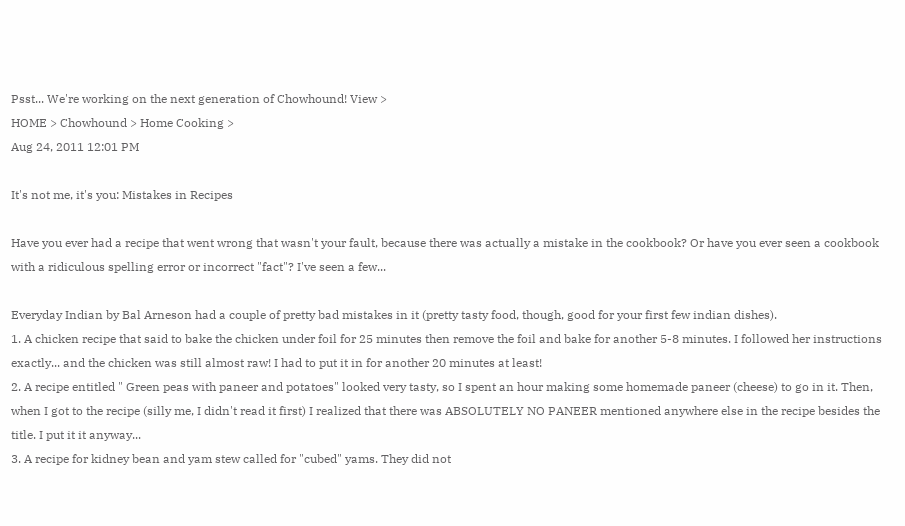Psst... We're working on the next generation of Chowhound! View >
HOME > Chowhound > Home Cooking >
Aug 24, 2011 12:01 PM

It's not me, it's you: Mistakes in Recipes

Have you ever had a recipe that went wrong that wasn't your fault, because there was actually a mistake in the cookbook? Or have you ever seen a cookbook with a ridiculous spelling error or incorrect "fact"? I've seen a few...

Everyday Indian by Bal Arneson had a couple of pretty bad mistakes in it (pretty tasty food, though, good for your first few indian dishes).
1. A chicken recipe that said to bake the chicken under foil for 25 minutes then remove the foil and bake for another 5-8 minutes. I followed her instructions exactly... and the chicken was still almost raw! I had to put it in for another 20 minutes at least!
2. A recipe entitled " Green peas with paneer and potatoes" looked very tasty, so I spent an hour making some homemade paneer (cheese) to go in it. Then, when I got to the recipe (silly me, I didn't read it first) I realized that there was ABSOLUTELY NO PANEER mentioned anywhere else in the recipe besides the title. I put it it anyway...
3. A recipe for kidney bean and yam stew called for "cubed" yams. They did not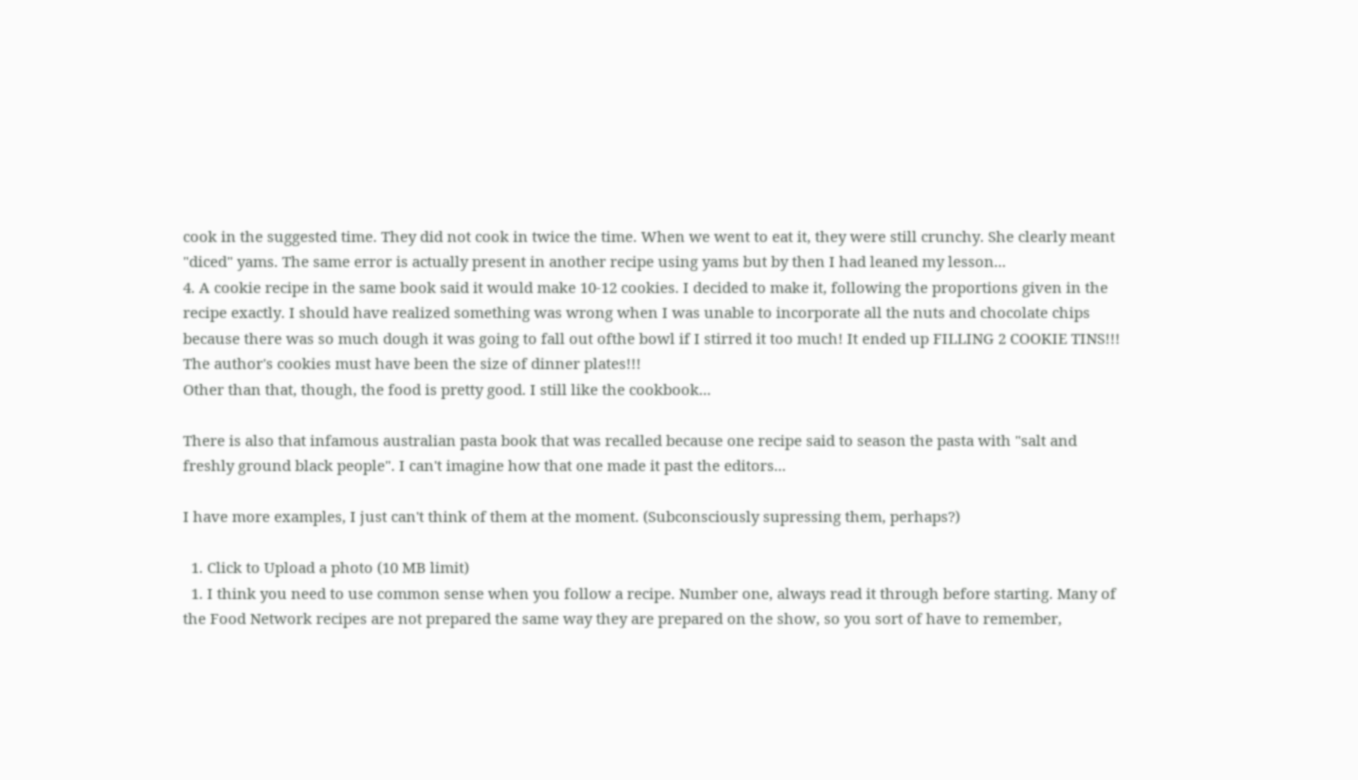cook in the suggested time. They did not cook in twice the time. When we went to eat it, they were still crunchy. She clearly meant "diced" yams. The same error is actually present in another recipe using yams but by then I had leaned my lesson...
4. A cookie recipe in the same book said it would make 10-12 cookies. I decided to make it, following the proportions given in the recipe exactly. I should have realized something was wrong when I was unable to incorporate all the nuts and chocolate chips because there was so much dough it was going to fall out ofthe bowl if I stirred it too much! It ended up FILLING 2 COOKIE TINS!!! The author's cookies must have been the size of dinner plates!!!
Other than that, though, the food is pretty good. I still like the cookbook...

There is also that infamous australian pasta book that was recalled because one recipe said to season the pasta with "salt and freshly ground black people". I can't imagine how that one made it past the editors...

I have more examples, I just can't think of them at the moment. (Subconsciously supressing them, perhaps?)

  1. Click to Upload a photo (10 MB limit)
  1. I think you need to use common sense when you follow a recipe. Number one, always read it through before starting. Many of the Food Network recipes are not prepared the same way they are prepared on the show, so you sort of have to remember,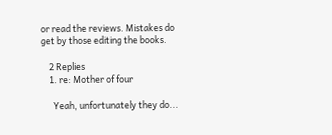or read the reviews. Mistakes do get by those editing the books.

    2 Replies
    1. re: Mother of four

      Yeah, unfortunately they do...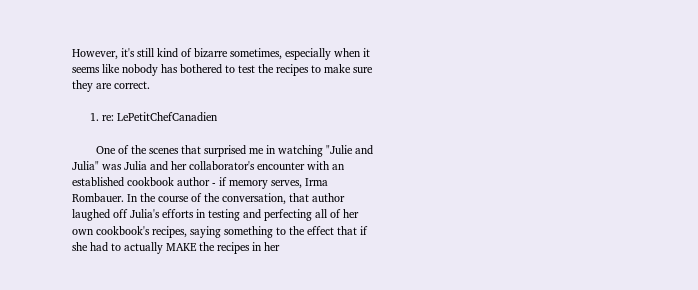However, it's still kind of bizarre sometimes, especially when it seems like nobody has bothered to test the recipes to make sure they are correct.

      1. re: LePetitChefCanadien

        One of the scenes that surprised me in watching "Julie and Julia" was Julia and her collaborator's encounter with an established cookbook author - if memory serves, Irma Rombauer. In the course of the conversation, that author laughed off Julia's efforts in testing and perfecting all of her own cookbook's recipes, saying something to the effect that if she had to actually MAKE the recipes in her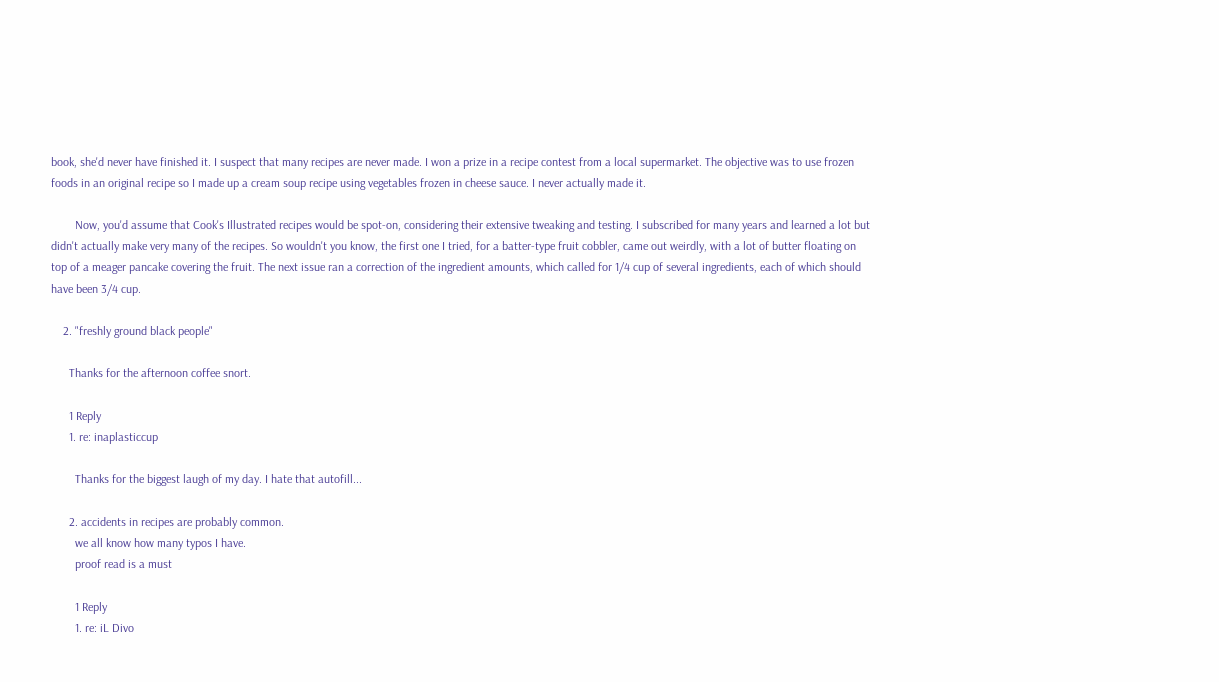book, she'd never have finished it. I suspect that many recipes are never made. I won a prize in a recipe contest from a local supermarket. The objective was to use frozen foods in an original recipe so I made up a cream soup recipe using vegetables frozen in cheese sauce. I never actually made it.

        Now, you'd assume that Cook's Illustrated recipes would be spot-on, considering their extensive tweaking and testing. I subscribed for many years and learned a lot but didn't actually make very many of the recipes. So wouldn't you know, the first one I tried, for a batter-type fruit cobbler, came out weirdly, with a lot of butter floating on top of a meager pancake covering the fruit. The next issue ran a correction of the ingredient amounts, which called for 1/4 cup of several ingredients, each of which should have been 3/4 cup.

    2. "freshly ground black people"

      Thanks for the afternoon coffee snort.

      1 Reply
      1. re: inaplasticcup

        Thanks for the biggest laugh of my day. I hate that autofill...

      2. accidents in recipes are probably common.
        we all know how many typos I have.
        proof read is a must

        1 Reply
        1. re: iL Divo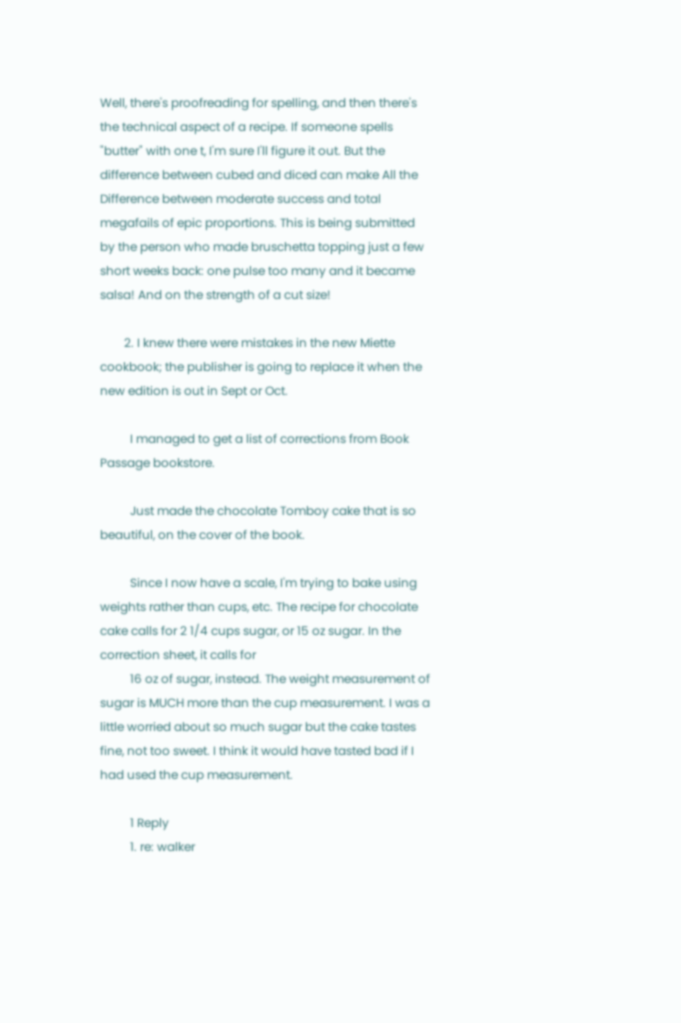Well, there's proofreading for spelling, and then there's the technical aspect of a recipe. If someone spells "butter" with one t, I'm sure I'll figure it out. But the difference between cubed and diced can make All the Difference between moderate success and total megafails of epic proportions. This is being submitted by the person who made bruschetta topping just a few short weeks back: one pulse too many and it became salsa! And on the strength of a cut size!

        2. I knew there were mistakes in the new Miette cookbook; the publisher is going to replace it when the new edition is out in Sept or Oct.

          I managed to get a list of corrections from Book Passage bookstore.

          Just made the chocolate Tomboy cake that is so beautiful, on the cover of the book.

          Since I now have a scale, I'm trying to bake using weights rather than cups, etc. The recipe for chocolate cake calls for 2 1/4 cups sugar, or 15 oz sugar. In the correction sheet, it calls for
          16 oz of sugar, instead. The weight measurement of sugar is MUCH more than the cup measurement. I was a little worried about so much sugar but the cake tastes fine, not too sweet. I think it would have tasted bad if I had used the cup measurement.

          1 Reply
          1. re: walker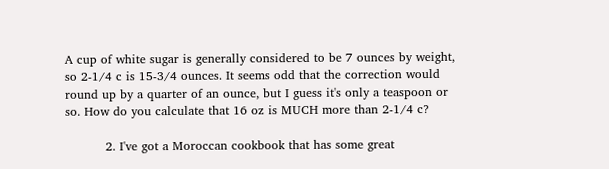A cup of white sugar is generally considered to be 7 ounces by weight, so 2-1/4 c is 15-3/4 ounces. It seems odd that the correction would round up by a quarter of an ounce, but I guess it's only a teaspoon or so. How do you calculate that 16 oz is MUCH more than 2-1/4 c?

          2. I've got a Moroccan cookbook that has some great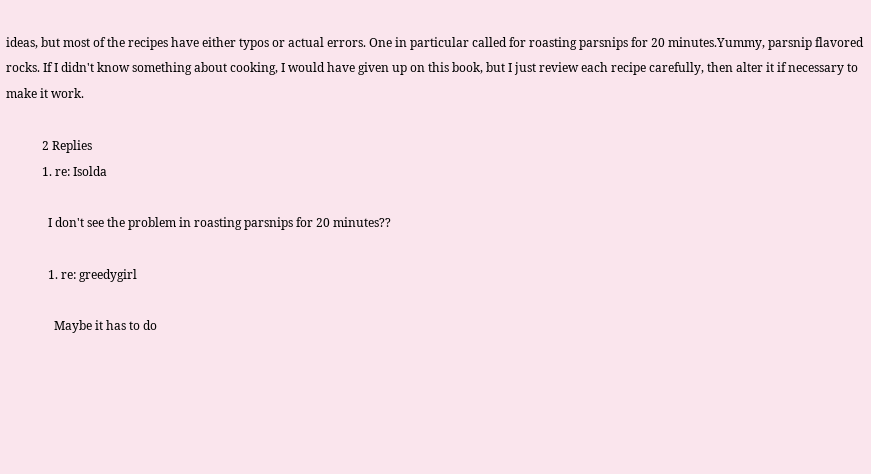ideas, but most of the recipes have either typos or actual errors. One in particular called for roasting parsnips for 20 minutes.Yummy, parsnip flavored rocks. If I didn't know something about cooking, I would have given up on this book, but I just review each recipe carefully, then alter it if necessary to make it work.

            2 Replies
            1. re: Isolda

              I don't see the problem in roasting parsnips for 20 minutes??

              1. re: greedygirl

                Maybe it has to do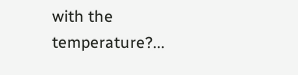with the temperature?...